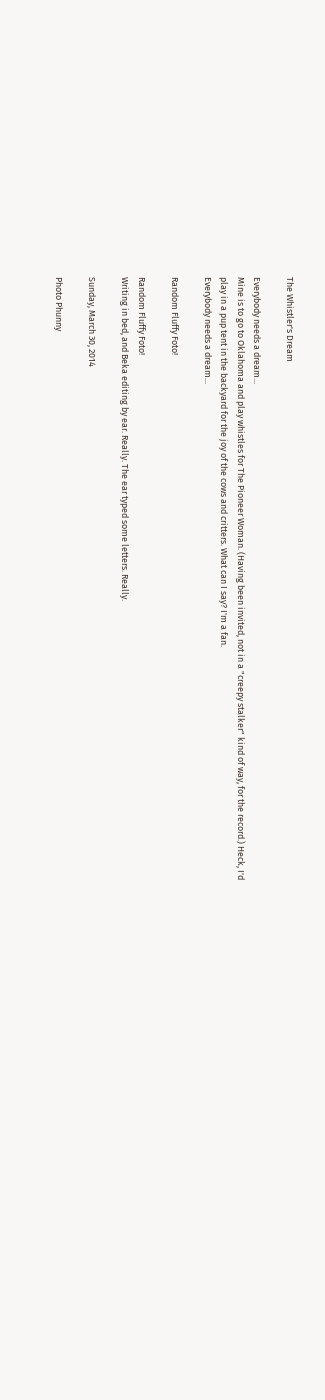The Whistler's Dream

Everybody needs a dream...
Mine is to go to Oklahoma and play whistles for The Pioneer Woman. (Having been invited, not in a "creepy stalker" kind of way, for the record.) Heck, I'd play in a pup tent in the backyard for the joy of the cows and critters. What can I say? I'm a fan.
Everybody needs a dream...

Random Fluffy Foto!

Random Fluffy Foto!
Writing in bed, and Beka editing by ear. Really. The ear typed some letters. Really.

Sunday, March 30, 2014

Photo Phunny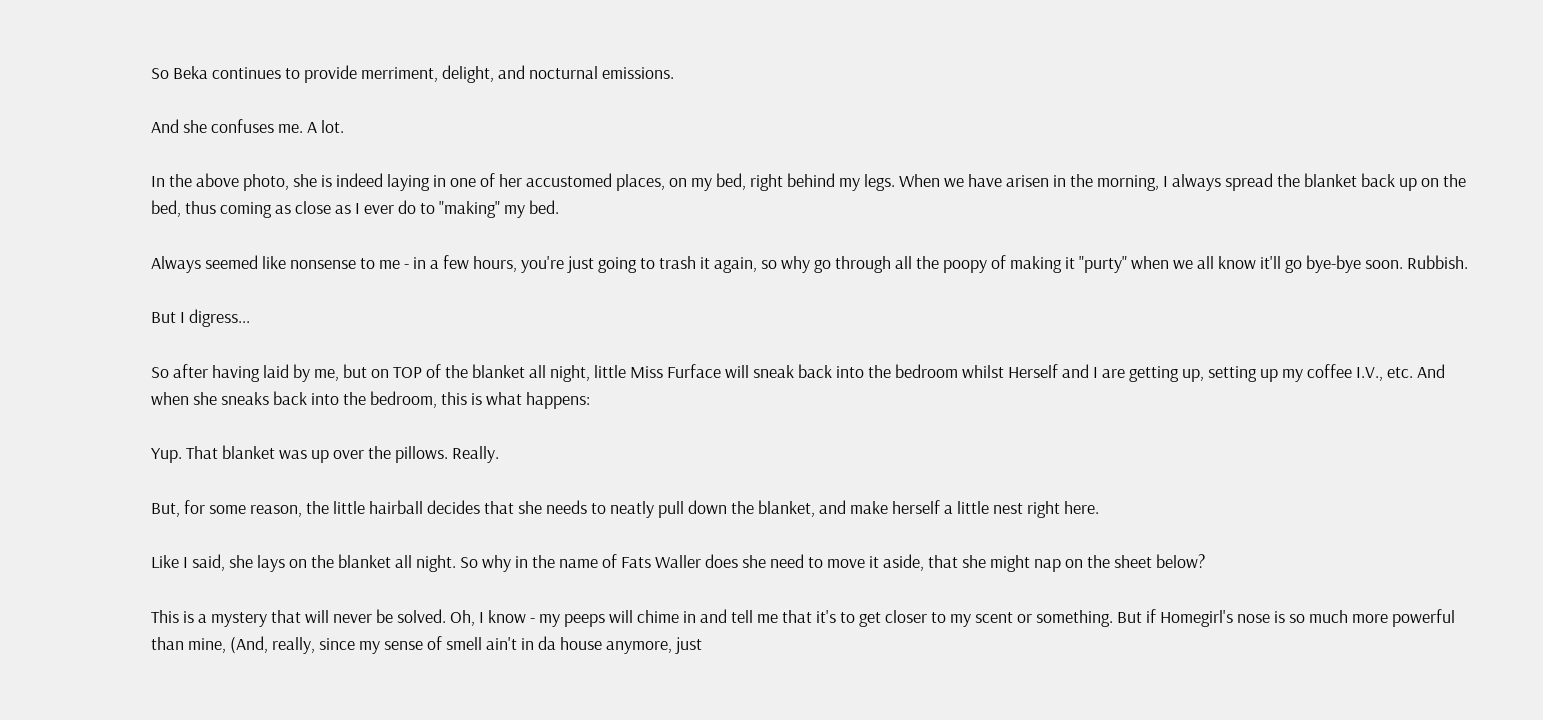So Beka continues to provide merriment, delight, and nocturnal emissions.

And she confuses me. A lot.

In the above photo, she is indeed laying in one of her accustomed places, on my bed, right behind my legs. When we have arisen in the morning, I always spread the blanket back up on the bed, thus coming as close as I ever do to "making" my bed.

Always seemed like nonsense to me - in a few hours, you're just going to trash it again, so why go through all the poopy of making it "purty" when we all know it'll go bye-bye soon. Rubbish.

But I digress...

So after having laid by me, but on TOP of the blanket all night, little Miss Furface will sneak back into the bedroom whilst Herself and I are getting up, setting up my coffee I.V., etc. And when she sneaks back into the bedroom, this is what happens:

Yup. That blanket was up over the pillows. Really.

But, for some reason, the little hairball decides that she needs to neatly pull down the blanket, and make herself a little nest right here.

Like I said, she lays on the blanket all night. So why in the name of Fats Waller does she need to move it aside, that she might nap on the sheet below?

This is a mystery that will never be solved. Oh, I know - my peeps will chime in and tell me that it's to get closer to my scent or something. But if Homegirl's nose is so much more powerful than mine, (And, really, since my sense of smell ain't in da house anymore, just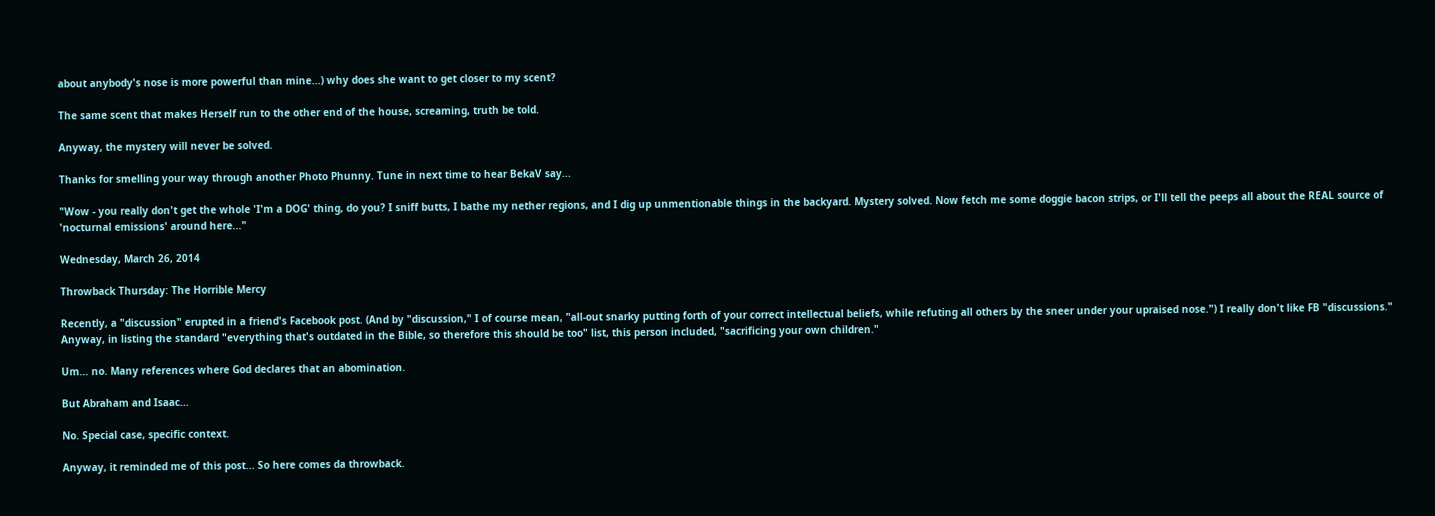about anybody's nose is more powerful than mine...) why does she want to get closer to my scent?

The same scent that makes Herself run to the other end of the house, screaming, truth be told.

Anyway, the mystery will never be solved.

Thanks for smelling your way through another Photo Phunny. Tune in next time to hear BekaV say...

"Wow - you really don't get the whole 'I'm a DOG' thing, do you? I sniff butts, I bathe my nether regions, and I dig up unmentionable things in the backyard. Mystery solved. Now fetch me some doggie bacon strips, or I'll tell the peeps all about the REAL source of 'nocturnal emissions' around here..."

Wednesday, March 26, 2014

Throwback Thursday: The Horrible Mercy

Recently, a "discussion" erupted in a friend's Facebook post. (And by "discussion," I of course mean, "all-out snarky putting forth of your correct intellectual beliefs, while refuting all others by the sneer under your upraised nose.") I really don't like FB "discussions." Anyway, in listing the standard "everything that's outdated in the Bible, so therefore this should be too" list, this person included, "sacrificing your own children."

Um... no. Many references where God declares that an abomination.

But Abraham and Isaac...

No. Special case, specific context.

Anyway, it reminded me of this post... So here comes da throwback.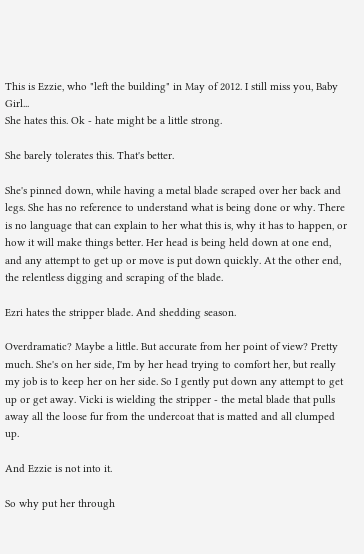This is Ezzie, who "left the building" in May of 2012. I still miss you, Baby Girl...
She hates this. Ok - hate might be a little strong.

She barely tolerates this. That's better.

She's pinned down, while having a metal blade scraped over her back and legs. She has no reference to understand what is being done or why. There is no language that can explain to her what this is, why it has to happen, or how it will make things better. Her head is being held down at one end, and any attempt to get up or move is put down quickly. At the other end, the relentless digging and scraping of the blade.

Ezri hates the stripper blade. And shedding season.

Overdramatic? Maybe a little. But accurate from her point of view? Pretty much. She's on her side, I'm by her head trying to comfort her, but really my job is to keep her on her side. So I gently put down any attempt to get up or get away. Vicki is wielding the stripper - the metal blade that pulls away all the loose fur from the undercoat that is matted and all clumped up.

And Ezzie is not into it.

So why put her through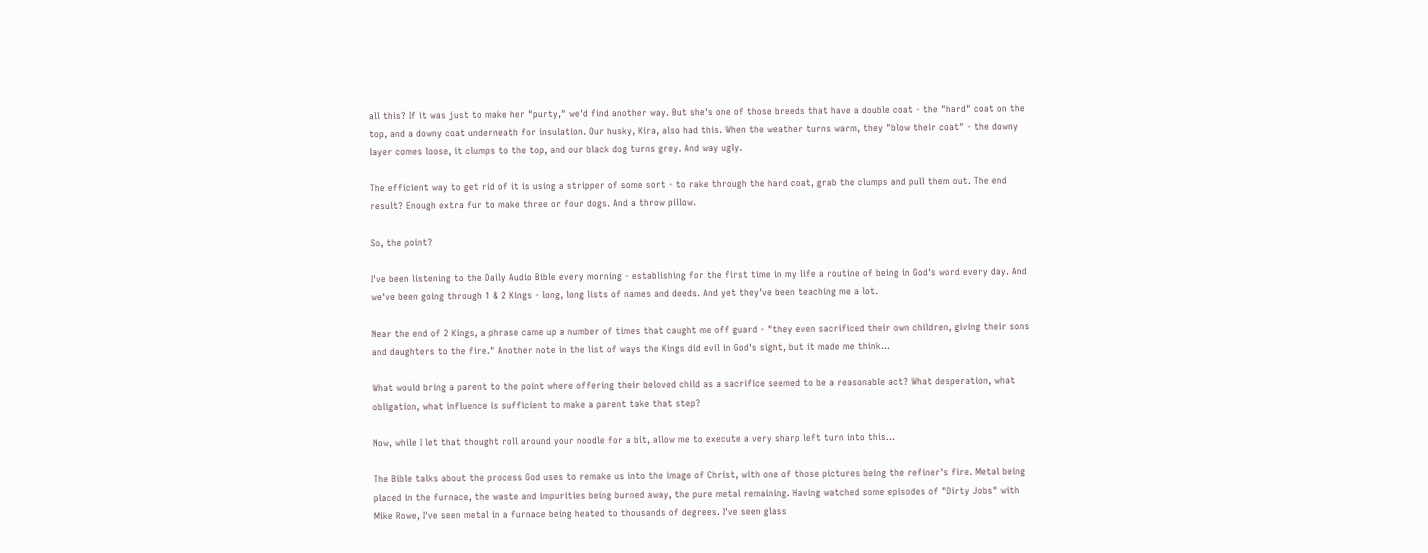all this? If it was just to make her "purty," we'd find another way. But she's one of those breeds that have a double coat - the "hard" coat on the top, and a downy coat underneath for insulation. Our husky, Kira, also had this. When the weather turns warm, they "blow their coat" - the downy layer comes loose, it clumps to the top, and our black dog turns grey. And way ugly.

The efficient way to get rid of it is using a stripper of some sort - to rake through the hard coat, grab the clumps and pull them out. The end result? Enough extra fur to make three or four dogs. And a throw pillow.

So, the point?

I've been listening to the Daily Audio Bible every morning - establishing for the first time in my life a routine of being in God's word every day. And we've been going through 1 & 2 Kings - long, long lists of names and deeds. And yet they've been teaching me a lot.

Near the end of 2 Kings, a phrase came up a number of times that caught me off guard - "they even sacrificed their own children, giving their sons and daughters to the fire." Another note in the list of ways the Kings did evil in God's sight, but it made me think...

What would bring a parent to the point where offering their beloved child as a sacrifice seemed to be a reasonable act? What desperation, what obligation, what influence is sufficient to make a parent take that step?

Now, while I let that thought roll around your noodle for a bit, allow me to execute a very sharp left turn into this...

The Bible talks about the process God uses to remake us into the image of Christ, with one of those pictures being the refiner's fire. Metal being placed in the furnace, the waste and impurities being burned away, the pure metal remaining. Having watched some episodes of "Dirty Jobs" with Mike Rowe, I've seen metal in a furnace being heated to thousands of degrees. I've seen glass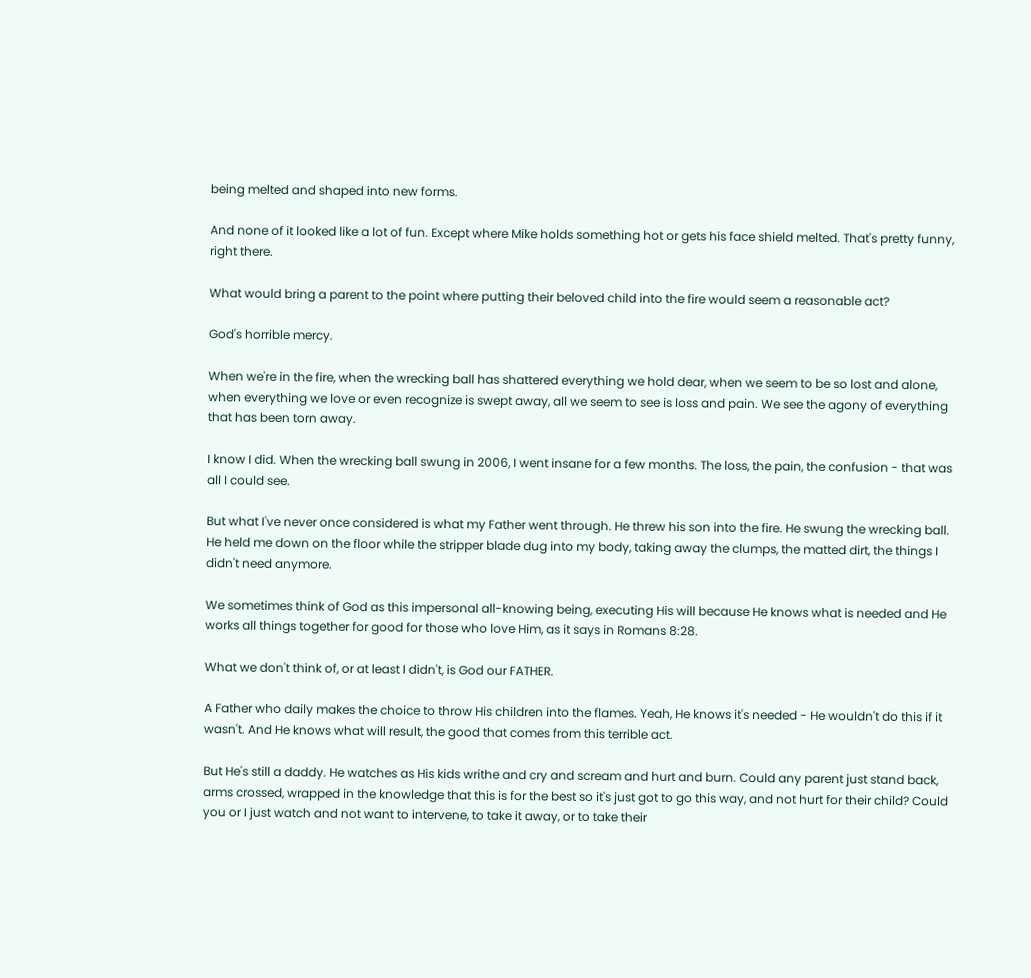being melted and shaped into new forms.

And none of it looked like a lot of fun. Except where Mike holds something hot or gets his face shield melted. That's pretty funny, right there.

What would bring a parent to the point where putting their beloved child into the fire would seem a reasonable act?

God's horrible mercy.

When we're in the fire, when the wrecking ball has shattered everything we hold dear, when we seem to be so lost and alone, when everything we love or even recognize is swept away, all we seem to see is loss and pain. We see the agony of everything that has been torn away.

I know I did. When the wrecking ball swung in 2006, I went insane for a few months. The loss, the pain, the confusion - that was all I could see.

But what I've never once considered is what my Father went through. He threw his son into the fire. He swung the wrecking ball. He held me down on the floor while the stripper blade dug into my body, taking away the clumps, the matted dirt, the things I didn't need anymore.

We sometimes think of God as this impersonal all-knowing being, executing His will because He knows what is needed and He works all things together for good for those who love Him, as it says in Romans 8:28.

What we don't think of, or at least I didn't, is God our FATHER.

A Father who daily makes the choice to throw His children into the flames. Yeah, He knows it's needed - He wouldn't do this if it wasn't. And He knows what will result, the good that comes from this terrible act.

But He's still a daddy. He watches as His kids writhe and cry and scream and hurt and burn. Could any parent just stand back, arms crossed, wrapped in the knowledge that this is for the best so it's just got to go this way, and not hurt for their child? Could you or I just watch and not want to intervene, to take it away, or to take their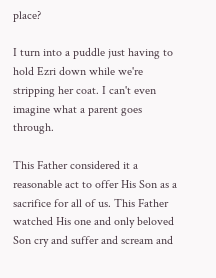place?

I turn into a puddle just having to hold Ezri down while we're stripping her coat. I can't even imagine what a parent goes through.

This Father considered it a reasonable act to offer His Son as a sacrifice for all of us. This Father watched His one and only beloved Son cry and suffer and scream and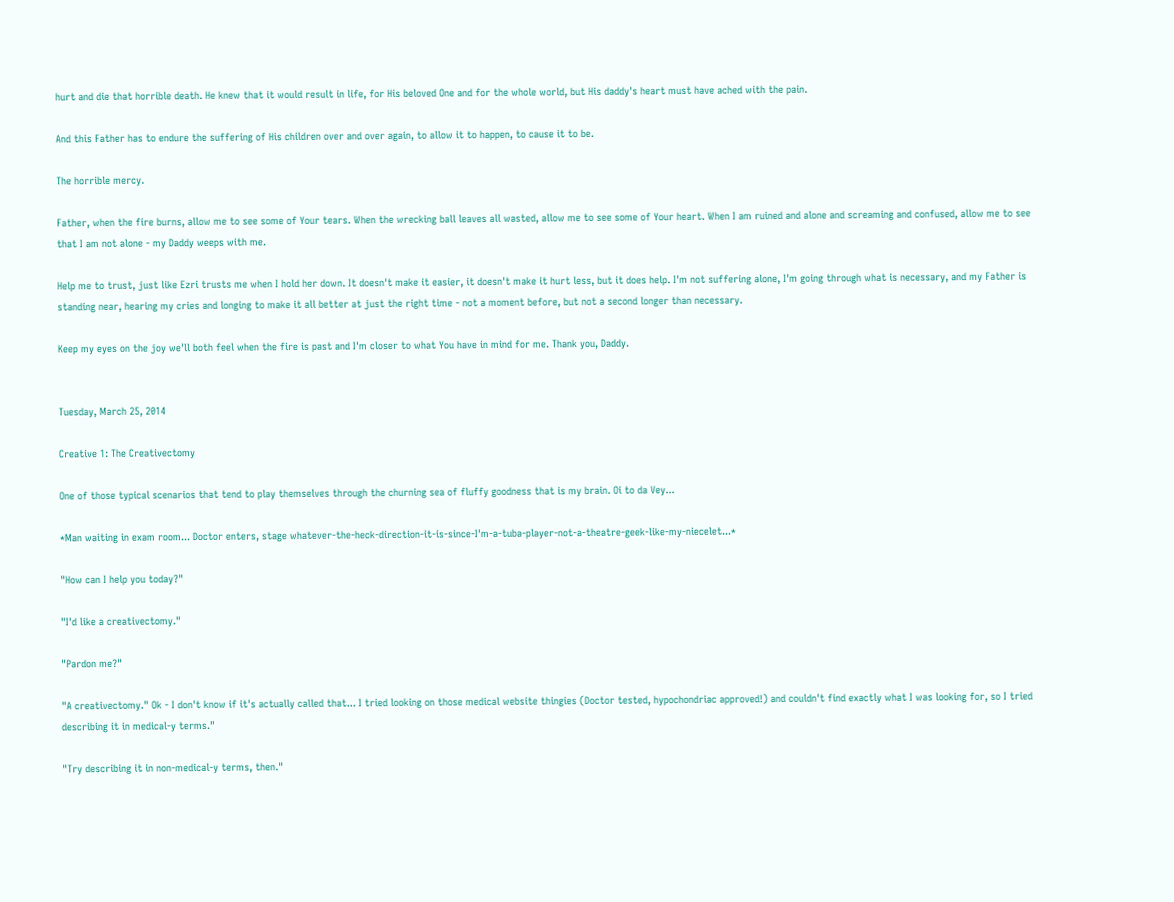hurt and die that horrible death. He knew that it would result in life, for His beloved One and for the whole world, but His daddy's heart must have ached with the pain.

And this Father has to endure the suffering of His children over and over again, to allow it to happen, to cause it to be.

The horrible mercy.

Father, when the fire burns, allow me to see some of Your tears. When the wrecking ball leaves all wasted, allow me to see some of Your heart. When I am ruined and alone and screaming and confused, allow me to see that I am not alone - my Daddy weeps with me.

Help me to trust, just like Ezri trusts me when I hold her down. It doesn't make it easier, it doesn't make it hurt less, but it does help. I'm not suffering alone, I'm going through what is necessary, and my Father is standing near, hearing my cries and longing to make it all better at just the right time - not a moment before, but not a second longer than necessary.

Keep my eyes on the joy we'll both feel when the fire is past and I'm closer to what You have in mind for me. Thank you, Daddy.


Tuesday, March 25, 2014

Creative 1: The Creativectomy

One of those typical scenarios that tend to play themselves through the churning sea of fluffy goodness that is my brain. Oi to da Vey...

*Man waiting in exam room... Doctor enters, stage whatever-the-heck-direction-it-is-since-I'm-a-tuba-player-not-a-theatre-geek-like-my-niecelet...*

"How can I help you today?"

"I'd like a creativectomy."

"Pardon me?"

"A creativectomy." Ok - I don't know if it's actually called that... I tried looking on those medical website thingies (Doctor tested, hypochondriac approved!) and couldn't find exactly what I was looking for, so I tried describing it in medical-y terms."

"Try describing it in non-medical-y terms, then."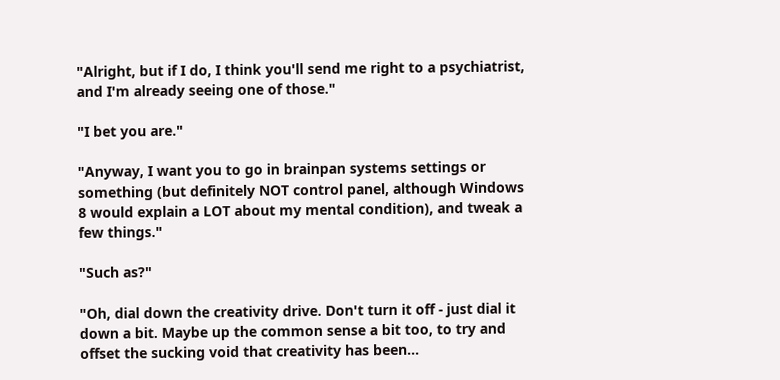"Alright, but if I do, I think you'll send me right to a psychiatrist, and I'm already seeing one of those."

"I bet you are."

"Anyway, I want you to go in brainpan systems settings or something (but definitely NOT control panel, although Windows 8 would explain a LOT about my mental condition), and tweak a few things."

"Such as?"

"Oh, dial down the creativity drive. Don't turn it off - just dial it down a bit. Maybe up the common sense a bit too, to try and offset the sucking void that creativity has been...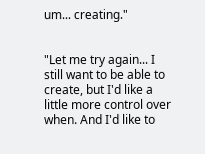um... creating."


"Let me try again... I still want to be able to create, but I'd like a little more control over when. And I'd like to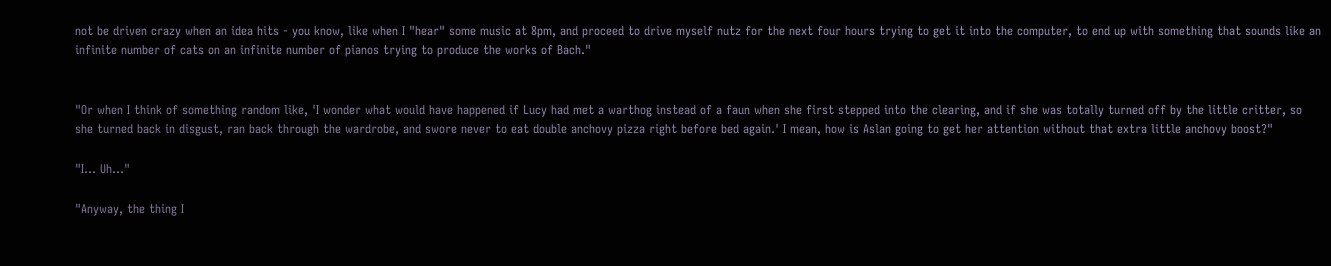not be driven crazy when an idea hits - you know, like when I "hear" some music at 8pm, and proceed to drive myself nutz for the next four hours trying to get it into the computer, to end up with something that sounds like an infinite number of cats on an infinite number of pianos trying to produce the works of Bach."


"Or when I think of something random like, 'I wonder what would have happened if Lucy had met a warthog instead of a faun when she first stepped into the clearing, and if she was totally turned off by the little critter, so she turned back in disgust, ran back through the wardrobe, and swore never to eat double anchovy pizza right before bed again.' I mean, how is Aslan going to get her attention without that extra little anchovy boost?"

"I... Uh..."

"Anyway, the thing I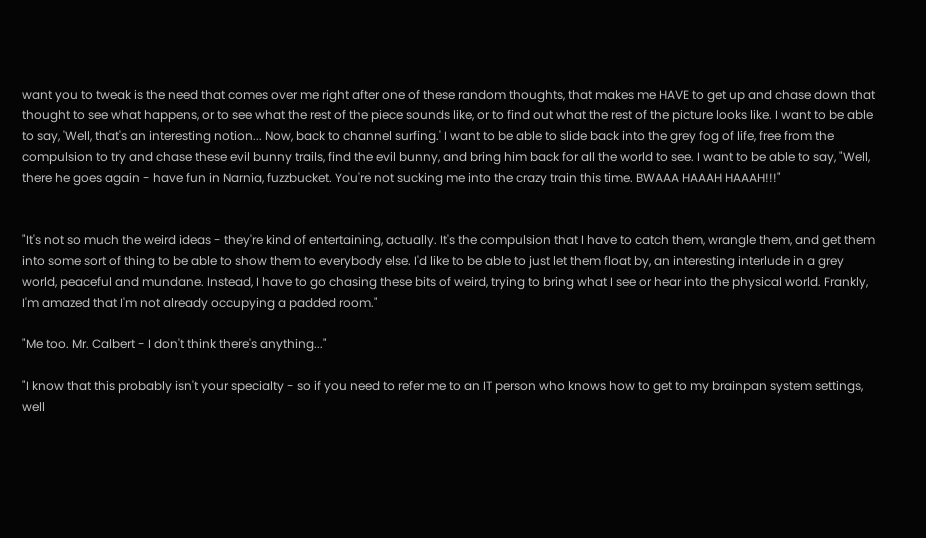want you to tweak is the need that comes over me right after one of these random thoughts, that makes me HAVE to get up and chase down that thought to see what happens, or to see what the rest of the piece sounds like, or to find out what the rest of the picture looks like. I want to be able to say, 'Well, that's an interesting notion... Now, back to channel surfing.' I want to be able to slide back into the grey fog of life, free from the compulsion to try and chase these evil bunny trails, find the evil bunny, and bring him back for all the world to see. I want to be able to say, "Well, there he goes again - have fun in Narnia, fuzzbucket. You're not sucking me into the crazy train this time. BWAAA HAAAH HAAAH!!!"


"It's not so much the weird ideas - they're kind of entertaining, actually. It's the compulsion that I have to catch them, wrangle them, and get them into some sort of thing to be able to show them to everybody else. I'd like to be able to just let them float by, an interesting interlude in a grey world, peaceful and mundane. Instead, I have to go chasing these bits of weird, trying to bring what I see or hear into the physical world. Frankly, I'm amazed that I'm not already occupying a padded room."

"Me too. Mr. Calbert - I don't think there's anything..."

"I know that this probably isn't your specialty - so if you need to refer me to an IT person who knows how to get to my brainpan system settings, well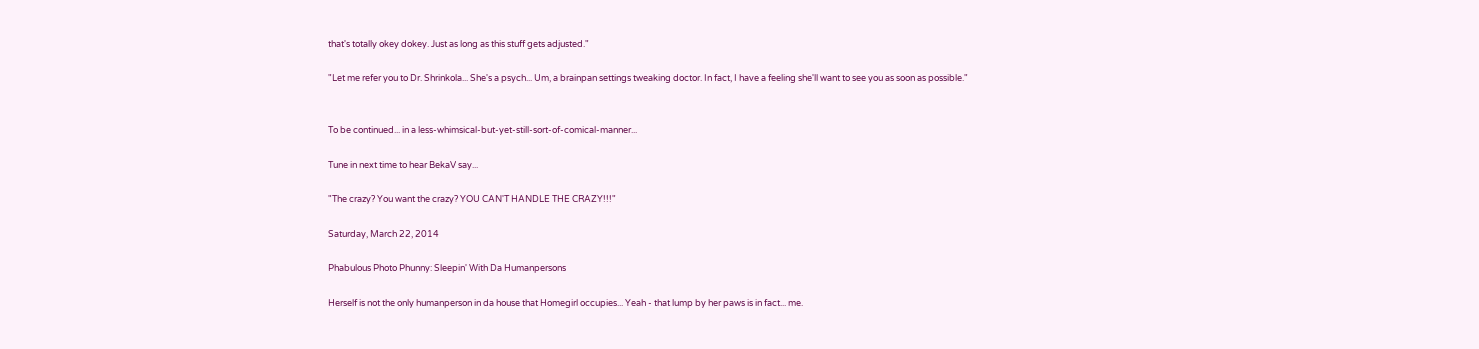that's totally okey dokey. Just as long as this stuff gets adjusted."

"Let me refer you to Dr. Shrinkola... She's a psych... Um, a brainpan settings tweaking doctor. In fact, I have a feeling she'll want to see you as soon as possible."


To be continued... in a less-whimsical-but-yet-still-sort-of-comical-manner...

Tune in next time to hear BekaV say...

"The crazy? You want the crazy? YOU CAN'T HANDLE THE CRAZY!!!"

Saturday, March 22, 2014

Phabulous Photo Phunny: Sleepin' With Da Humanpersons

Herself is not the only humanperson in da house that Homegirl occupies... Yeah - that lump by her paws is in fact... me.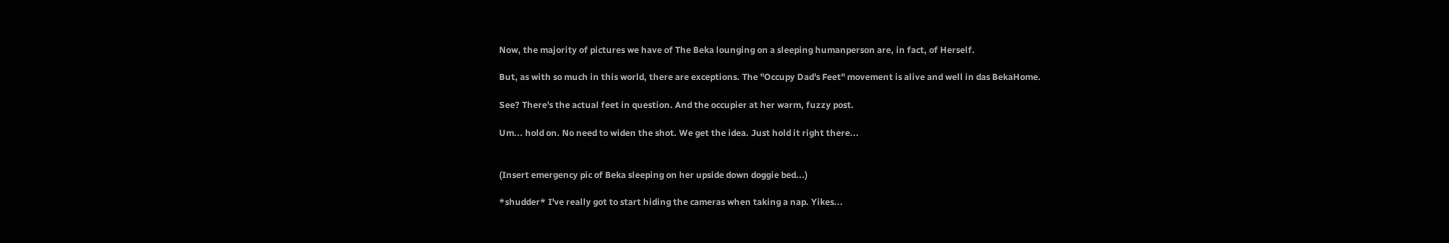Now, the majority of pictures we have of The Beka lounging on a sleeping humanperson are, in fact, of Herself.

But, as with so much in this world, there are exceptions. The "Occupy Dad's Feet" movement is alive and well in das BekaHome.

See? There's the actual feet in question. And the occupier at her warm, fuzzy post.

Um... hold on. No need to widen the shot. We get the idea. Just hold it right there...


(Insert emergency pic of Beka sleeping on her upside down doggie bed...)

*shudder* I've really got to start hiding the cameras when taking a nap. Yikes...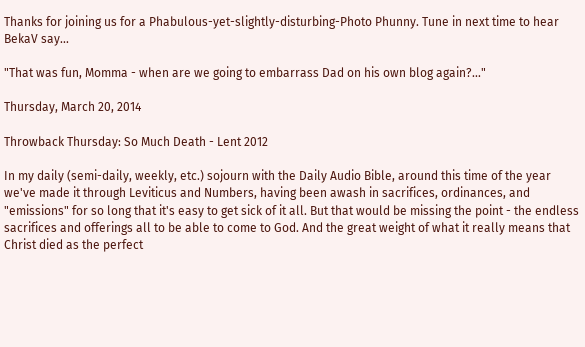Thanks for joining us for a Phabulous-yet-slightly-disturbing-Photo Phunny. Tune in next time to hear BekaV say...

"That was fun, Momma - when are we going to embarrass Dad on his own blog again?..."

Thursday, March 20, 2014

Throwback Thursday: So Much Death - Lent 2012

In my daily (semi-daily, weekly, etc.) sojourn with the Daily Audio Bible, around this time of the year we've made it through Leviticus and Numbers, having been awash in sacrifices, ordinances, and "emissions" for so long that it's easy to get sick of it all. But that would be missing the point - the endless sacrifices and offerings all to be able to come to God. And the great weight of what it really means that Christ died as the perfect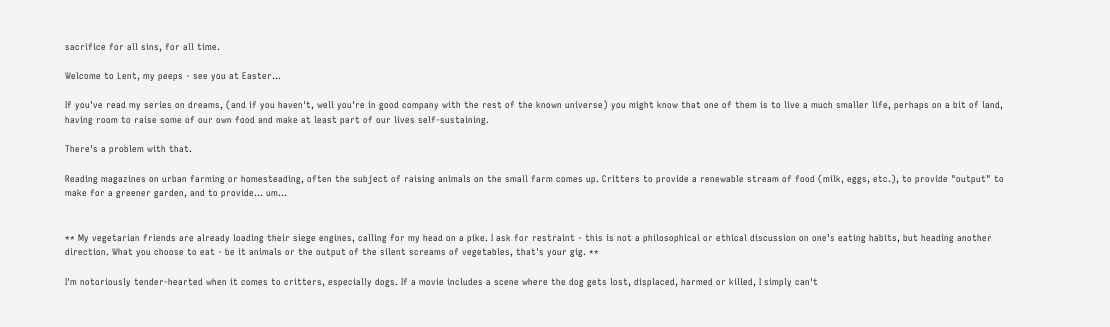sacrifice for all sins, for all time.

Welcome to Lent, my peeps - see you at Easter...

If you've read my series on dreams, (and if you haven't, well you're in good company with the rest of the known universe) you might know that one of them is to live a much smaller life, perhaps on a bit of land, having room to raise some of our own food and make at least part of our lives self-sustaining.

There's a problem with that.

Reading magazines on urban farming or homesteading, often the subject of raising animals on the small farm comes up. Critters to provide a renewable stream of food (milk, eggs, etc.), to provide "output" to make for a greener garden, and to provide... um...


** My vegetarian friends are already loading their siege engines, calling for my head on a pike. I ask for restraint - this is not a philosophical or ethical discussion on one's eating habits, but heading another direction. What you choose to eat - be it animals or the output of the silent screams of vegetables, that's your gig. **

I'm notoriously tender-hearted when it comes to critters, especially dogs. If a movie includes a scene where the dog gets lost, displaced, harmed or killed, I simply can't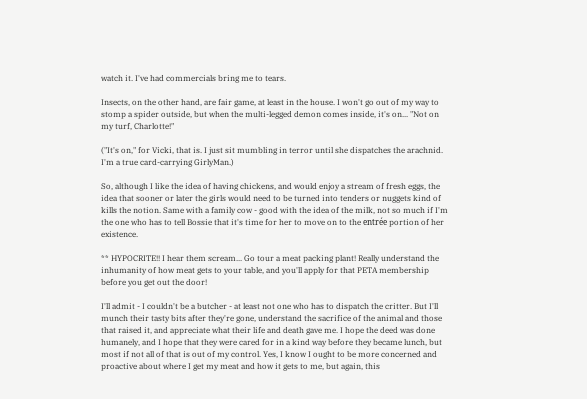watch it. I've had commercials bring me to tears.

Insects, on the other hand, are fair game, at least in the house. I won't go out of my way to stomp a spider outside, but when the multi-legged demon comes inside, it's on... "Not on my turf, Charlotte!"

("It's on," for Vicki, that is. I just sit mumbling in terror until she dispatches the arachnid. I'm a true card-carrying GirlyMan.)

So, although I like the idea of having chickens, and would enjoy a stream of fresh eggs, the idea that sooner or later the girls would need to be turned into tenders or nuggets kind of kills the notion. Same with a family cow - good with the idea of the milk, not so much if I'm the one who has to tell Bossie that it's time for her to move on to the entrée portion of her existence.

** HYPOCRITE!! I hear them scream... Go tour a meat packing plant! Really understand the inhumanity of how meat gets to your table, and you'll apply for that PETA membership before you get out the door!

I'll admit - I couldn't be a butcher - at least not one who has to dispatch the critter. But I'll munch their tasty bits after they're gone, understand the sacrifice of the animal and those that raised it, and appreciate what their life and death gave me. I hope the deed was done humanely, and I hope that they were cared for in a kind way before they became lunch, but most if not all of that is out of my control. Yes, I know I ought to be more concerned and proactive about where I get my meat and how it gets to me, but again, this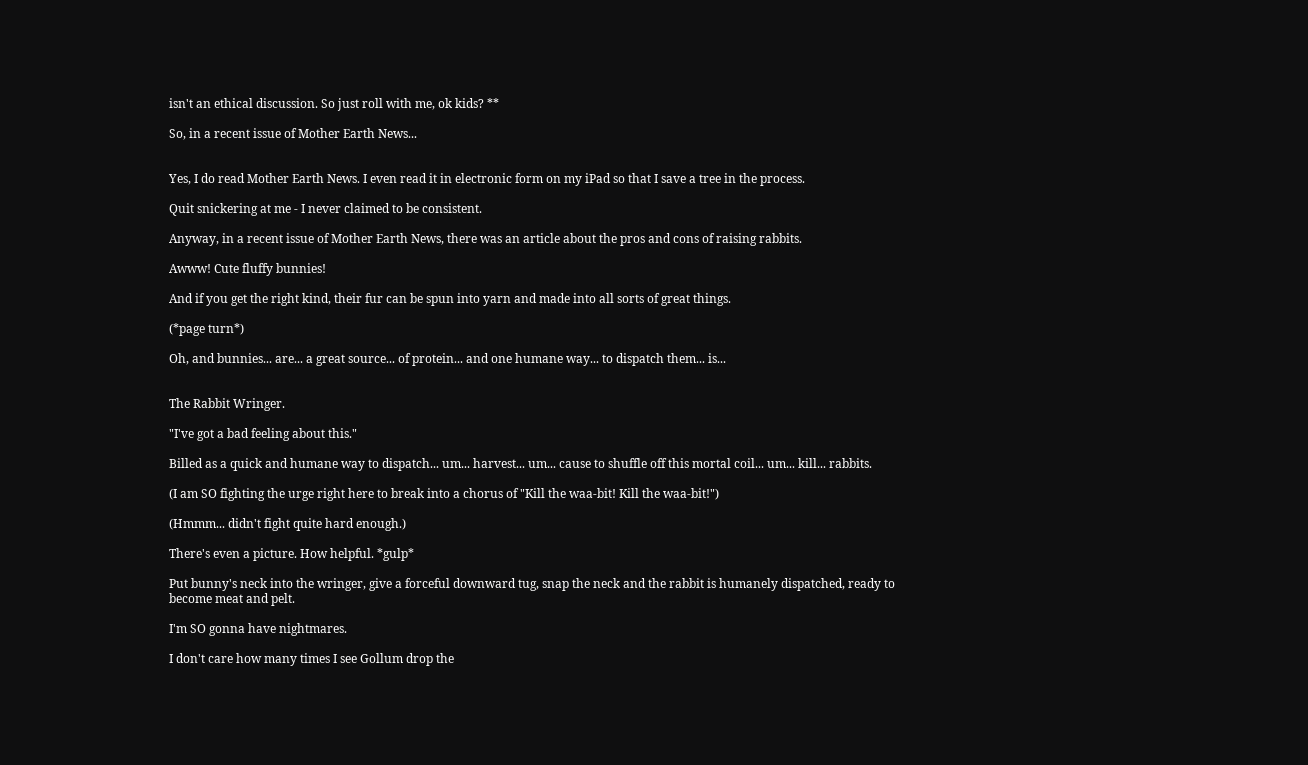isn't an ethical discussion. So just roll with me, ok kids? **

So, in a recent issue of Mother Earth News...


Yes, I do read Mother Earth News. I even read it in electronic form on my iPad so that I save a tree in the process.

Quit snickering at me - I never claimed to be consistent.

Anyway, in a recent issue of Mother Earth News, there was an article about the pros and cons of raising rabbits.

Awww! Cute fluffy bunnies!

And if you get the right kind, their fur can be spun into yarn and made into all sorts of great things.

(*page turn*)

Oh, and bunnies... are... a great source... of protein... and one humane way... to dispatch them... is...


The Rabbit Wringer.

"I've got a bad feeling about this."

Billed as a quick and humane way to dispatch... um... harvest... um... cause to shuffle off this mortal coil... um... kill... rabbits.

(I am SO fighting the urge right here to break into a chorus of "Kill the waa-bit! Kill the waa-bit!")

(Hmmm... didn't fight quite hard enough.)

There's even a picture. How helpful. *gulp*

Put bunny's neck into the wringer, give a forceful downward tug, snap the neck and the rabbit is humanely dispatched, ready to become meat and pelt.

I'm SO gonna have nightmares.

I don't care how many times I see Gollum drop the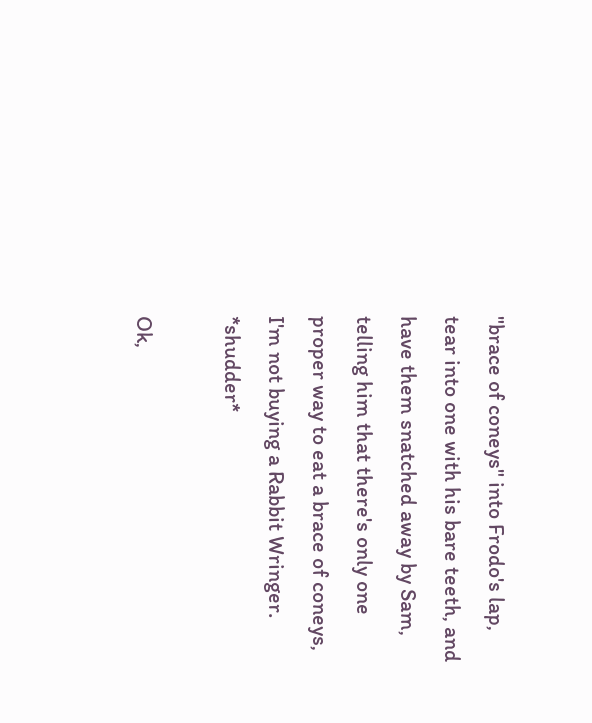"brace of coneys" into Frodo's lap, tear into one with his bare teeth, and have them snatched away by Sam, telling him that there's only one proper way to eat a brace of coneys, I'm not buying a Rabbit Wringer. *shudder*

Ok,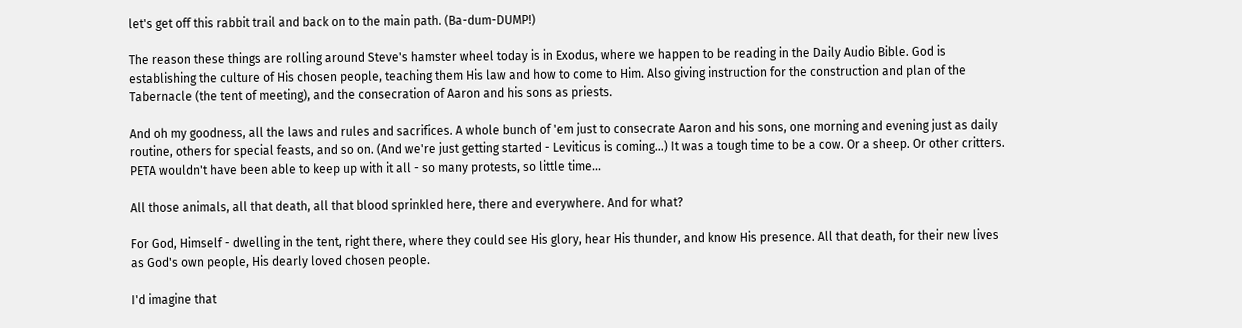let's get off this rabbit trail and back on to the main path. (Ba-dum-DUMP!)

The reason these things are rolling around Steve's hamster wheel today is in Exodus, where we happen to be reading in the Daily Audio Bible. God is establishing the culture of His chosen people, teaching them His law and how to come to Him. Also giving instruction for the construction and plan of the Tabernacle (the tent of meeting), and the consecration of Aaron and his sons as priests.

And oh my goodness, all the laws and rules and sacrifices. A whole bunch of 'em just to consecrate Aaron and his sons, one morning and evening just as daily routine, others for special feasts, and so on. (And we're just getting started - Leviticus is coming...) It was a tough time to be a cow. Or a sheep. Or other critters. PETA wouldn't have been able to keep up with it all - so many protests, so little time...

All those animals, all that death, all that blood sprinkled here, there and everywhere. And for what?

For God, Himself - dwelling in the tent, right there, where they could see His glory, hear His thunder, and know His presence. All that death, for their new lives as God's own people, His dearly loved chosen people.

I'd imagine that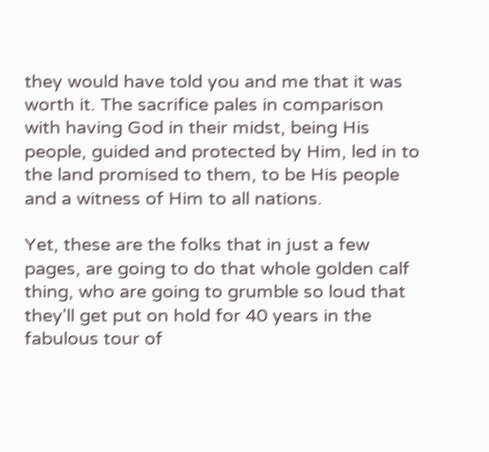they would have told you and me that it was worth it. The sacrifice pales in comparison with having God in their midst, being His people, guided and protected by Him, led in to the land promised to them, to be His people and a witness of Him to all nations.

Yet, these are the folks that in just a few pages, are going to do that whole golden calf thing, who are going to grumble so loud that they'll get put on hold for 40 years in the fabulous tour of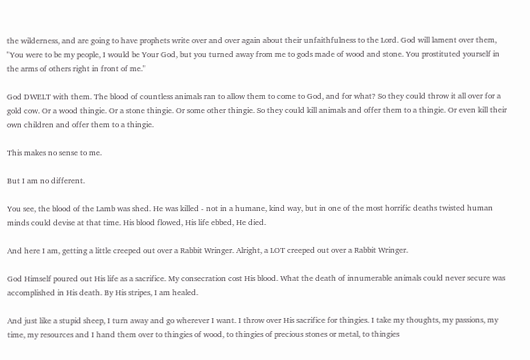the wilderness, and are going to have prophets write over and over again about their unfaithfulness to the Lord. God will lament over them, "You were to be my people, I would be Your God, but you turned away from me to gods made of wood and stone. You prostituted yourself in the arms of others right in front of me."

God DWELT with them. The blood of countless animals ran to allow them to come to God, and for what? So they could throw it all over for a gold cow. Or a wood thingie. Or a stone thingie. Or some other thingie. So they could kill animals and offer them to a thingie. Or even kill their own children and offer them to a thingie.

This makes no sense to me.

But I am no different.

You see, the blood of the Lamb was shed. He was killed - not in a humane, kind way, but in one of the most horrific deaths twisted human minds could devise at that time. His blood flowed, His life ebbed, He died.

And here I am, getting a little creeped out over a Rabbit Wringer. Alright, a LOT creeped out over a Rabbit Wringer.

God Himself poured out His life as a sacrifice. My consecration cost His blood. What the death of innumerable animals could never secure was accomplished in His death. By His stripes, I am healed.

And just like a stupid sheep, I turn away and go wherever I want. I throw over His sacrifice for thingies. I take my thoughts, my passions, my time, my resources and I hand them over to thingies of wood, to thingies of precious stones or metal, to thingies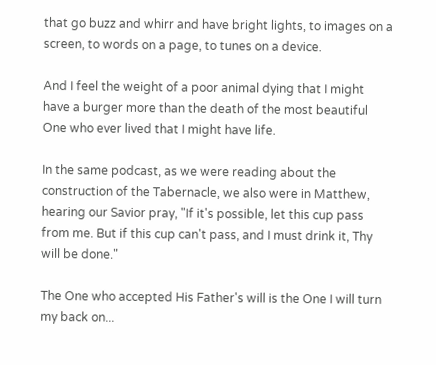that go buzz and whirr and have bright lights, to images on a screen, to words on a page, to tunes on a device.

And I feel the weight of a poor animal dying that I might have a burger more than the death of the most beautiful One who ever lived that I might have life.

In the same podcast, as we were reading about the construction of the Tabernacle, we also were in Matthew, hearing our Savior pray, "If it's possible, let this cup pass from me. But if this cup can't pass, and I must drink it, Thy will be done."

The One who accepted His Father's will is the One I will turn my back on...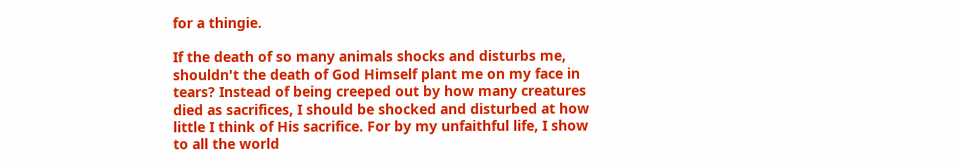for a thingie.

If the death of so many animals shocks and disturbs me, shouldn't the death of God Himself plant me on my face in tears? Instead of being creeped out by how many creatures died as sacrifices, I should be shocked and disturbed at how little I think of His sacrifice. For by my unfaithful life, I show to all the world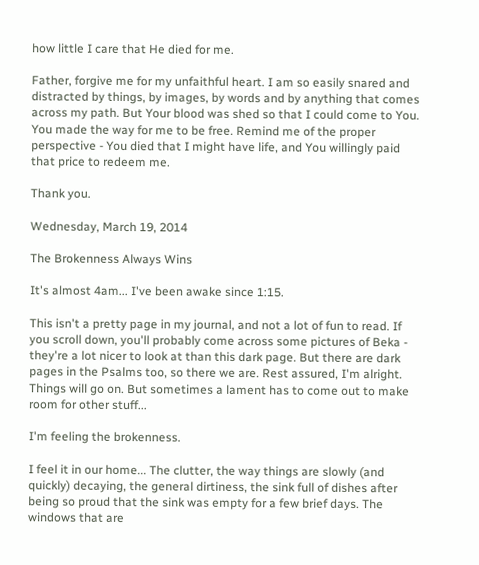how little I care that He died for me.

Father, forgive me for my unfaithful heart. I am so easily snared and distracted by things, by images, by words and by anything that comes across my path. But Your blood was shed so that I could come to You. You made the way for me to be free. Remind me of the proper perspective - You died that I might have life, and You willingly paid that price to redeem me.

Thank you.

Wednesday, March 19, 2014

The Brokenness Always Wins

It's almost 4am... I've been awake since 1:15.

This isn't a pretty page in my journal, and not a lot of fun to read. If you scroll down, you'll probably come across some pictures of Beka - they're a lot nicer to look at than this dark page. But there are dark pages in the Psalms too, so there we are. Rest assured, I'm alright. Things will go on. But sometimes a lament has to come out to make room for other stuff...

I'm feeling the brokenness.

I feel it in our home... The clutter, the way things are slowly (and quickly) decaying, the general dirtiness, the sink full of dishes after being so proud that the sink was empty for a few brief days. The windows that are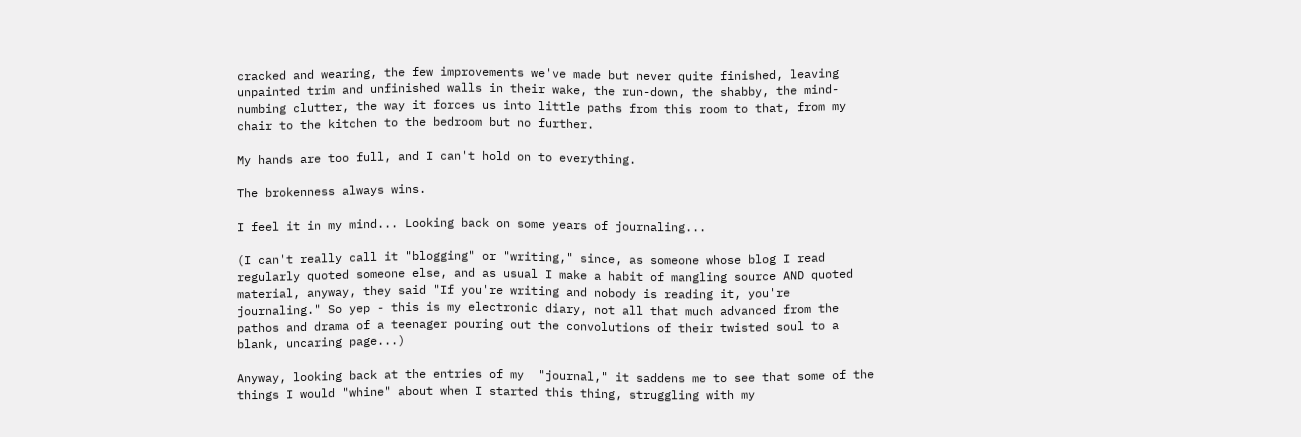cracked and wearing, the few improvements we've made but never quite finished, leaving unpainted trim and unfinished walls in their wake, the run-down, the shabby, the mind-numbing clutter, the way it forces us into little paths from this room to that, from my chair to the kitchen to the bedroom but no further.

My hands are too full, and I can't hold on to everything.

The brokenness always wins.

I feel it in my mind... Looking back on some years of journaling...

(I can't really call it "blogging" or "writing," since, as someone whose blog I read regularly quoted someone else, and as usual I make a habit of mangling source AND quoted material, anyway, they said "If you're writing and nobody is reading it, you're journaling." So yep - this is my electronic diary, not all that much advanced from the pathos and drama of a teenager pouring out the convolutions of their twisted soul to a blank, uncaring page...)

Anyway, looking back at the entries of my  "journal," it saddens me to see that some of the things I would "whine" about when I started this thing, struggling with my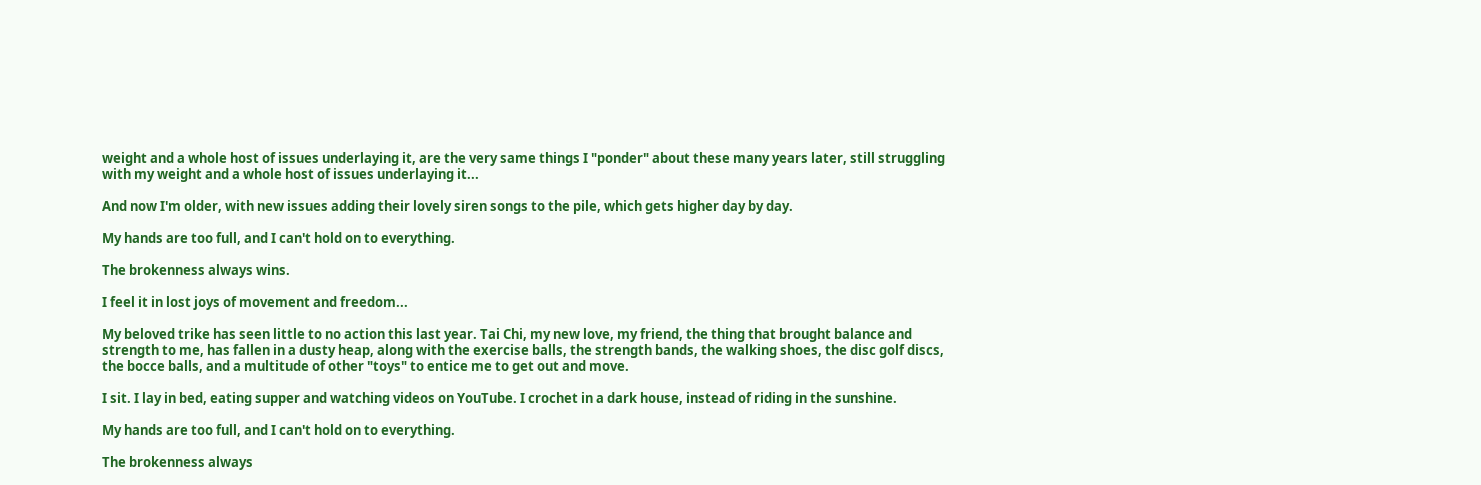weight and a whole host of issues underlaying it, are the very same things I "ponder" about these many years later, still struggling with my weight and a whole host of issues underlaying it...

And now I'm older, with new issues adding their lovely siren songs to the pile, which gets higher day by day.

My hands are too full, and I can't hold on to everything.

The brokenness always wins.

I feel it in lost joys of movement and freedom...

My beloved trike has seen little to no action this last year. Tai Chi, my new love, my friend, the thing that brought balance and strength to me, has fallen in a dusty heap, along with the exercise balls, the strength bands, the walking shoes, the disc golf discs, the bocce balls, and a multitude of other "toys" to entice me to get out and move.

I sit. I lay in bed, eating supper and watching videos on YouTube. I crochet in a dark house, instead of riding in the sunshine.

My hands are too full, and I can't hold on to everything.

The brokenness always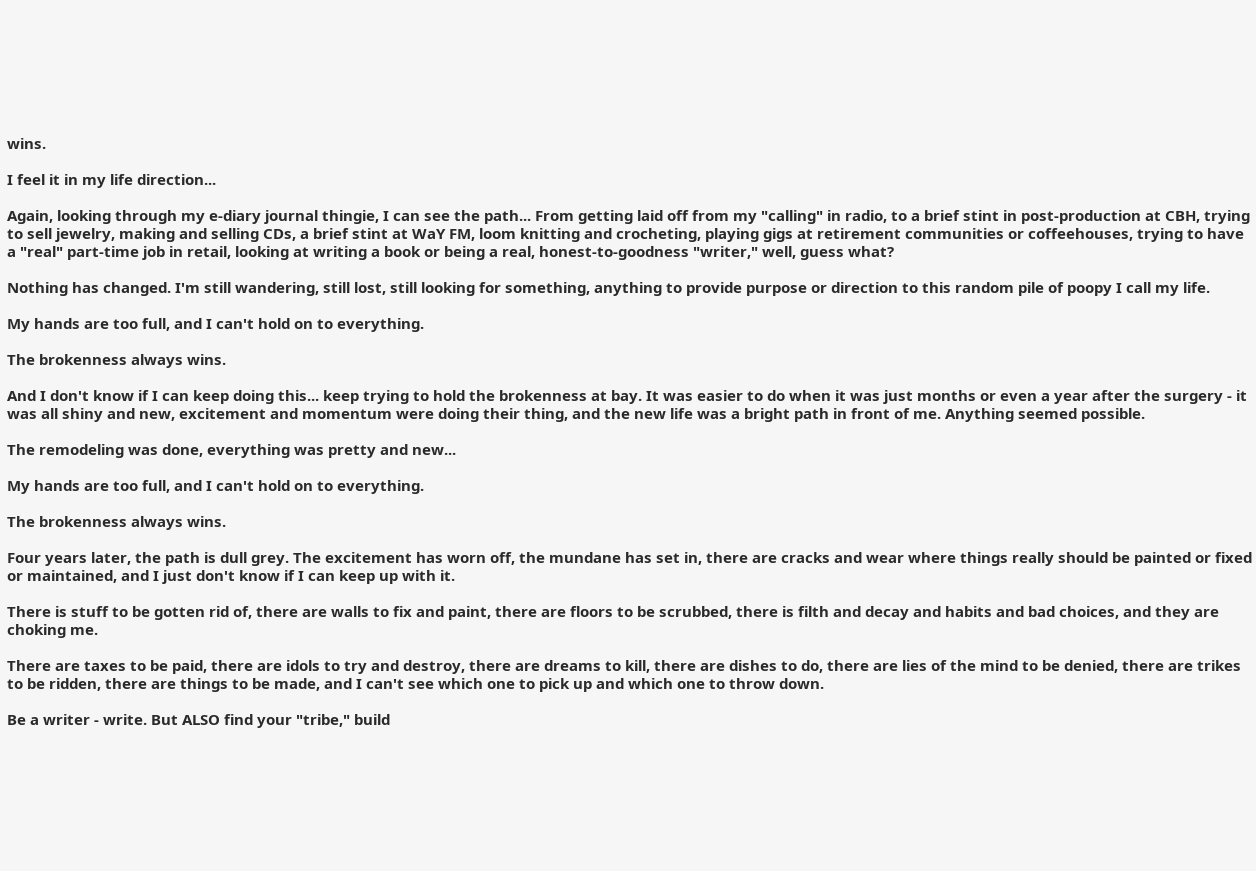wins.

I feel it in my life direction...

Again, looking through my e-diary journal thingie, I can see the path... From getting laid off from my "calling" in radio, to a brief stint in post-production at CBH, trying to sell jewelry, making and selling CDs, a brief stint at WaY FM, loom knitting and crocheting, playing gigs at retirement communities or coffeehouses, trying to have a "real" part-time job in retail, looking at writing a book or being a real, honest-to-goodness "writer," well, guess what?

Nothing has changed. I'm still wandering, still lost, still looking for something, anything to provide purpose or direction to this random pile of poopy I call my life.

My hands are too full, and I can't hold on to everything.

The brokenness always wins.

And I don't know if I can keep doing this... keep trying to hold the brokenness at bay. It was easier to do when it was just months or even a year after the surgery - it was all shiny and new, excitement and momentum were doing their thing, and the new life was a bright path in front of me. Anything seemed possible.

The remodeling was done, everything was pretty and new...

My hands are too full, and I can't hold on to everything.

The brokenness always wins.

Four years later, the path is dull grey. The excitement has worn off, the mundane has set in, there are cracks and wear where things really should be painted or fixed or maintained, and I just don't know if I can keep up with it.

There is stuff to be gotten rid of, there are walls to fix and paint, there are floors to be scrubbed, there is filth and decay and habits and bad choices, and they are choking me.

There are taxes to be paid, there are idols to try and destroy, there are dreams to kill, there are dishes to do, there are lies of the mind to be denied, there are trikes to be ridden, there are things to be made, and I can't see which one to pick up and which one to throw down.

Be a writer - write. But ALSO find your "tribe," build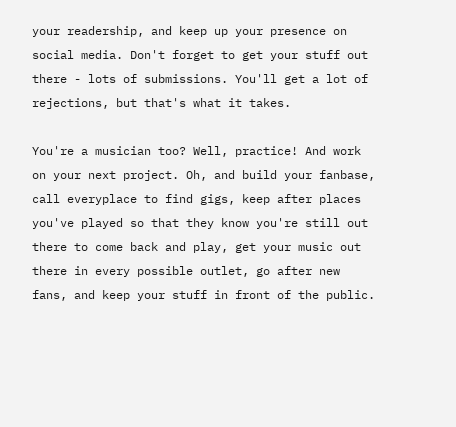your readership, and keep up your presence on social media. Don't forget to get your stuff out there - lots of submissions. You'll get a lot of rejections, but that's what it takes.

You're a musician too? Well, practice! And work on your next project. Oh, and build your fanbase, call everyplace to find gigs, keep after places you've played so that they know you're still out there to come back and play, get your music out there in every possible outlet, go after new fans, and keep your stuff in front of the public.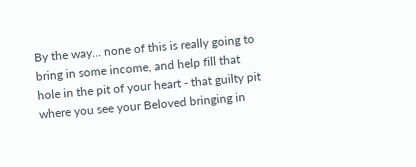By the way... none of this is really going to bring in some income, and help fill that hole in the pit of your heart - that guilty pit where you see your Beloved bringing in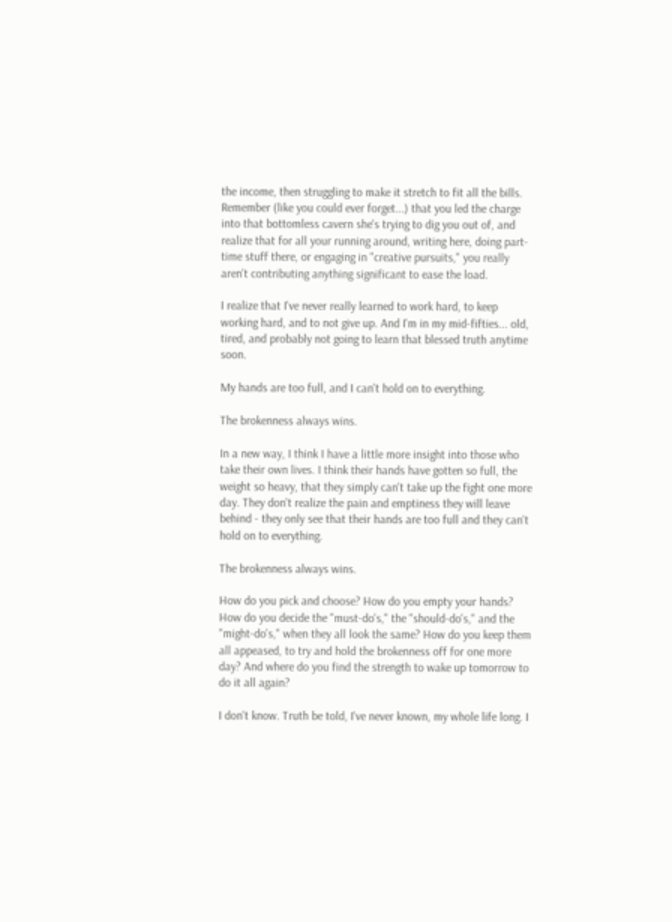the income, then struggling to make it stretch to fit all the bills. Remember (like you could ever forget...) that you led the charge into that bottomless cavern she's trying to dig you out of, and realize that for all your running around, writing here, doing part-time stuff there, or engaging in "creative pursuits," you really aren't contributing anything significant to ease the load.

I realize that I've never really learned to work hard, to keep working hard, and to not give up. And I'm in my mid-fifties... old, tired, and probably not going to learn that blessed truth anytime soon.

My hands are too full, and I can't hold on to everything.

The brokenness always wins.

In a new way, I think I have a little more insight into those who take their own lives. I think their hands have gotten so full, the weight so heavy, that they simply can't take up the fight one more day. They don't realize the pain and emptiness they will leave behind - they only see that their hands are too full and they can't hold on to everything.

The brokenness always wins.

How do you pick and choose? How do you empty your hands? How do you decide the "must-do's," the "should-do's," and the "might-do's," when they all look the same? How do you keep them all appeased, to try and hold the brokenness off for one more day? And where do you find the strength to wake up tomorrow to do it all again?

I don't know. Truth be told, I've never known, my whole life long. I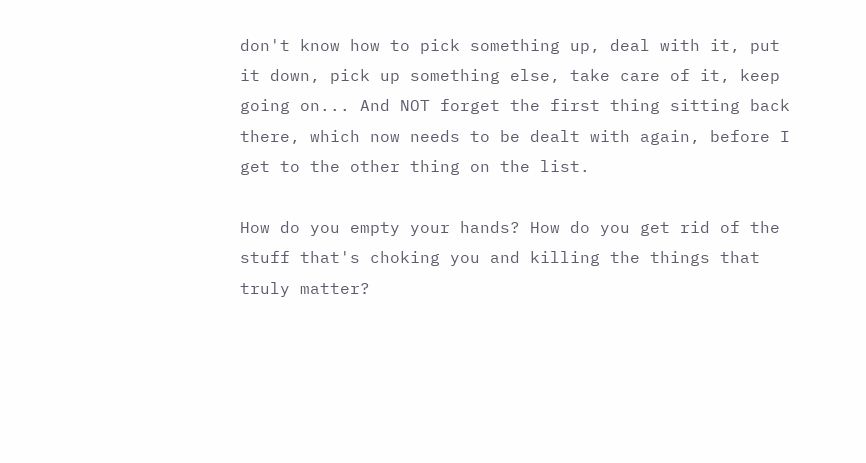don't know how to pick something up, deal with it, put it down, pick up something else, take care of it, keep going on... And NOT forget the first thing sitting back there, which now needs to be dealt with again, before I get to the other thing on the list.

How do you empty your hands? How do you get rid of the stuff that's choking you and killing the things that truly matter?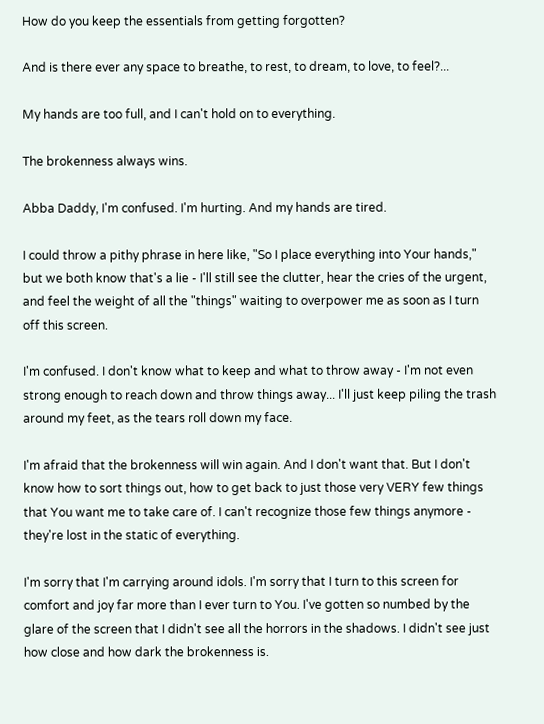How do you keep the essentials from getting forgotten?

And is there ever any space to breathe, to rest, to dream, to love, to feel?...

My hands are too full, and I can't hold on to everything.

The brokenness always wins.

Abba Daddy, I'm confused. I'm hurting. And my hands are tired.

I could throw a pithy phrase in here like, "So I place everything into Your hands," but we both know that's a lie - I'll still see the clutter, hear the cries of the urgent, and feel the weight of all the "things" waiting to overpower me as soon as I turn off this screen.

I'm confused. I don't know what to keep and what to throw away - I'm not even strong enough to reach down and throw things away... I'll just keep piling the trash around my feet, as the tears roll down my face.

I'm afraid that the brokenness will win again. And I don't want that. But I don't know how to sort things out, how to get back to just those very VERY few things that You want me to take care of. I can't recognize those few things anymore - they're lost in the static of everything.

I'm sorry that I'm carrying around idols. I'm sorry that I turn to this screen for comfort and joy far more than I ever turn to You. I've gotten so numbed by the glare of the screen that I didn't see all the horrors in the shadows. I didn't see just how close and how dark the brokenness is.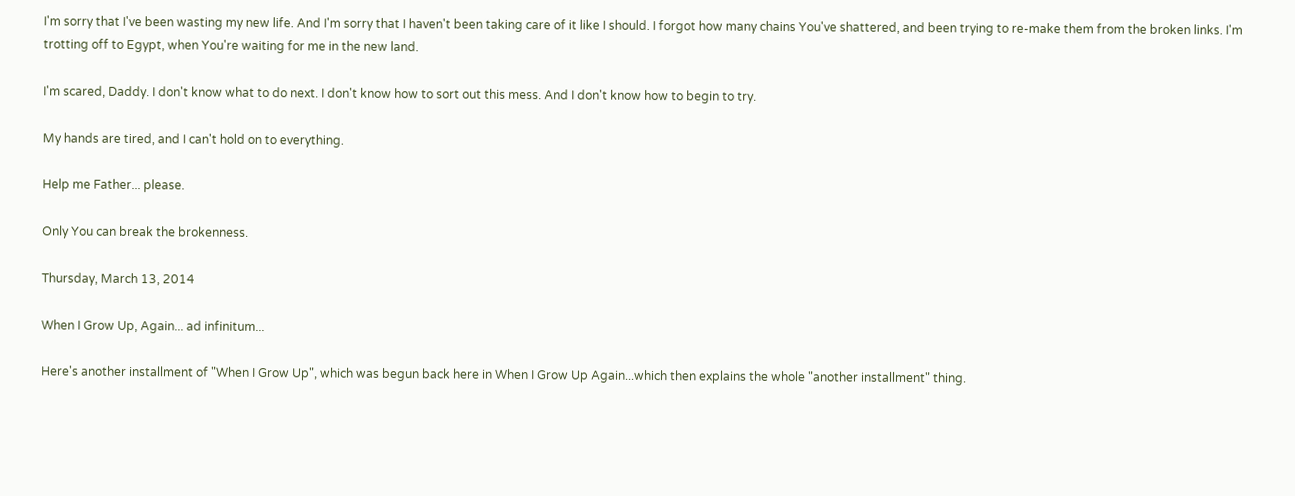I'm sorry that I've been wasting my new life. And I'm sorry that I haven't been taking care of it like I should. I forgot how many chains You've shattered, and been trying to re-make them from the broken links. I'm trotting off to Egypt, when You're waiting for me in the new land.

I'm scared, Daddy. I don't know what to do next. I don't know how to sort out this mess. And I don't know how to begin to try.

My hands are tired, and I can't hold on to everything.

Help me Father... please.

Only You can break the brokenness.

Thursday, March 13, 2014

When I Grow Up, Again... ad infinitum...

Here's another installment of "When I Grow Up", which was begun back here in When I Grow Up Again...which then explains the whole "another installment" thing.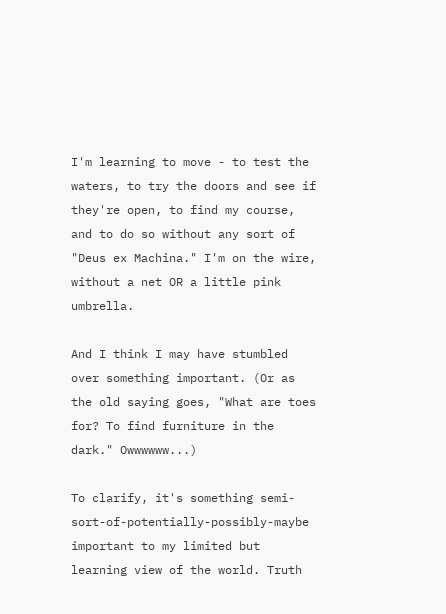I'm learning to move - to test the waters, to try the doors and see if they're open, to find my course, and to do so without any sort of "Deus ex Machina." I'm on the wire, without a net OR a little pink umbrella.

And I think I may have stumbled over something important. (Or as the old saying goes, "What are toes for? To find furniture in the dark." Owwwwww...)

To clarify, it's something semi-sort-of-potentially-possibly-maybe important to my limited but learning view of the world. Truth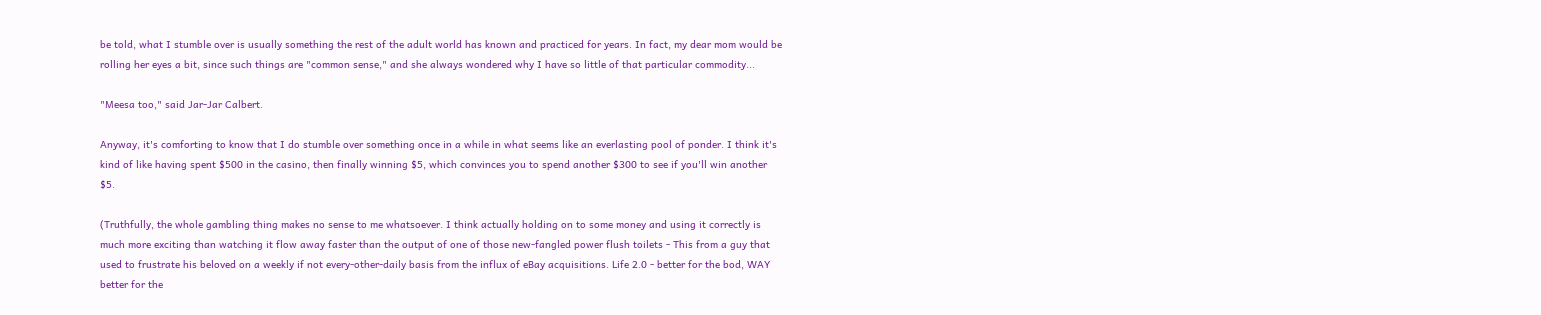be told, what I stumble over is usually something the rest of the adult world has known and practiced for years. In fact, my dear mom would be rolling her eyes a bit, since such things are "common sense," and she always wondered why I have so little of that particular commodity...

"Meesa too," said Jar-Jar Calbert.

Anyway, it's comforting to know that I do stumble over something once in a while in what seems like an everlasting pool of ponder. I think it's kind of like having spent $500 in the casino, then finally winning $5, which convinces you to spend another $300 to see if you'll win another $5.

(Truthfully, the whole gambling thing makes no sense to me whatsoever. I think actually holding on to some money and using it correctly is much more exciting than watching it flow away faster than the output of one of those new-fangled power flush toilets - This from a guy that used to frustrate his beloved on a weekly if not every-other-daily basis from the influx of eBay acquisitions. Life 2.0 - better for the bod, WAY better for the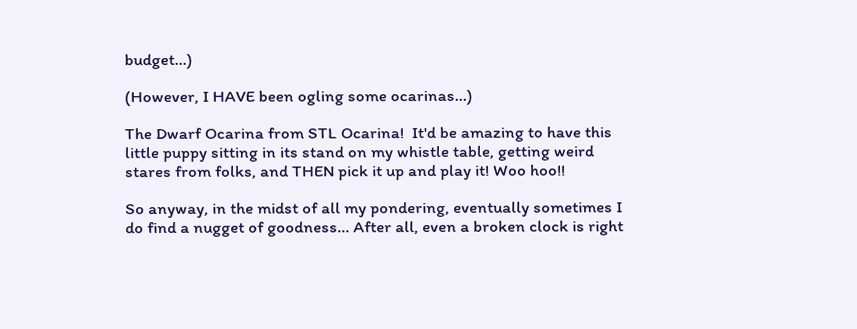budget...)

(However, I HAVE been ogling some ocarinas...)

The Dwarf Ocarina from STL Ocarina!  It'd be amazing to have this little puppy sitting in its stand on my whistle table, getting weird stares from folks, and THEN pick it up and play it! Woo hoo!!

So anyway, in the midst of all my pondering, eventually sometimes I do find a nugget of goodness... After all, even a broken clock is right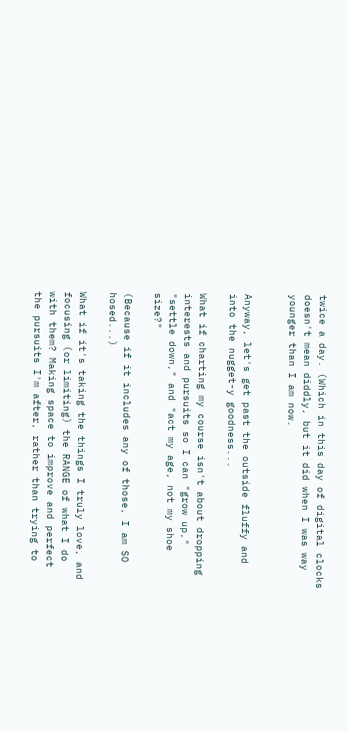twice a day. (Which in this day of digital clocks doesn't mean diddly, but it did when I was way younger than I am now.


Anyway, let's get past the outside fluffy and into the nugget-y goodness...

What if charting my course isn't about dropping interests and pursuits so I can "grow up," "settle down," and "act my age, not my shoe size?"

(Because if it includes any of those, I am SO hosed...)

What if it's taking the things I truly love, and focusing (or limiting) the RANGE of what I do with them? Making space to improve and perfect the pursuits I'm after, rather than trying to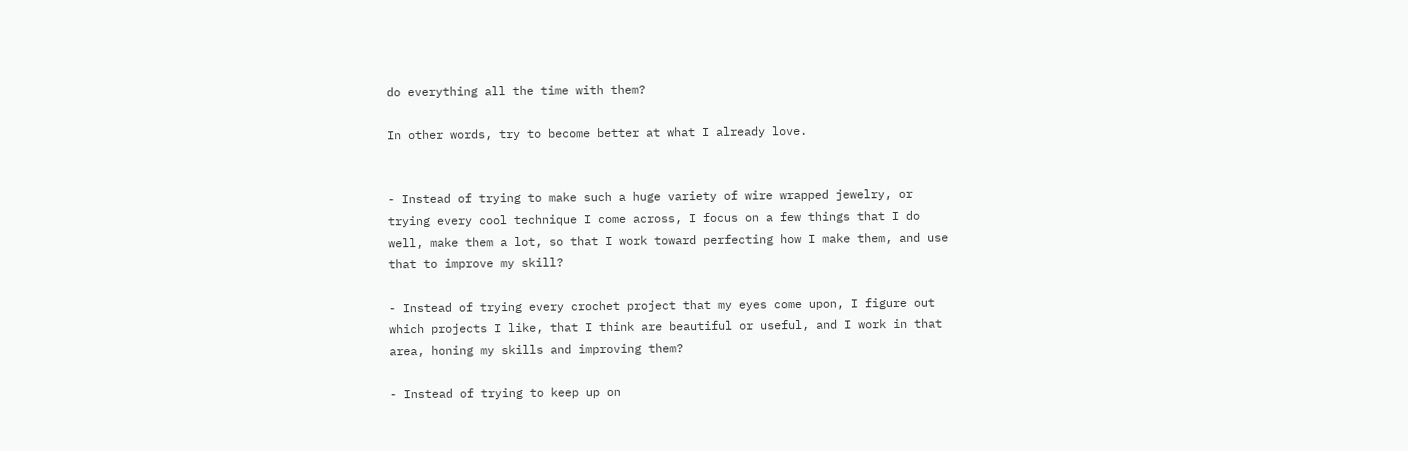do everything all the time with them?

In other words, try to become better at what I already love.


- Instead of trying to make such a huge variety of wire wrapped jewelry, or trying every cool technique I come across, I focus on a few things that I do well, make them a lot, so that I work toward perfecting how I make them, and use that to improve my skill?

- Instead of trying every crochet project that my eyes come upon, I figure out which projects I like, that I think are beautiful or useful, and I work in that area, honing my skills and improving them?

- Instead of trying to keep up on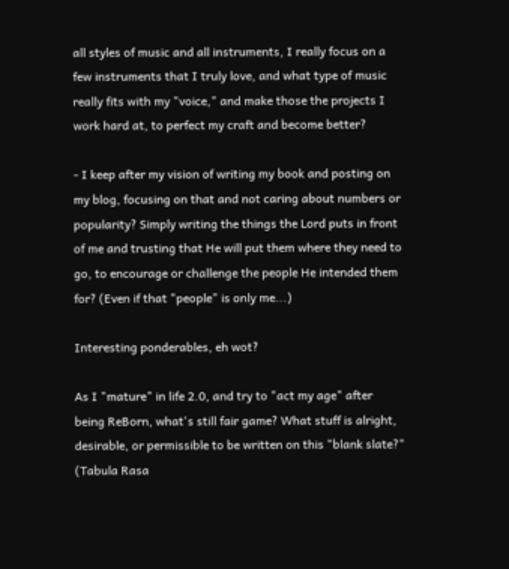all styles of music and all instruments, I really focus on a few instruments that I truly love, and what type of music really fits with my "voice," and make those the projects I work hard at, to perfect my craft and become better?

- I keep after my vision of writing my book and posting on my blog, focusing on that and not caring about numbers or popularity? Simply writing the things the Lord puts in front of me and trusting that He will put them where they need to go, to encourage or challenge the people He intended them for? (Even if that "people" is only me...)

Interesting ponderables, eh wot?

As I "mature" in life 2.0, and try to "act my age" after being ReBorn, what's still fair game? What stuff is alright, desirable, or permissible to be written on this "blank slate?" (Tabula Rasa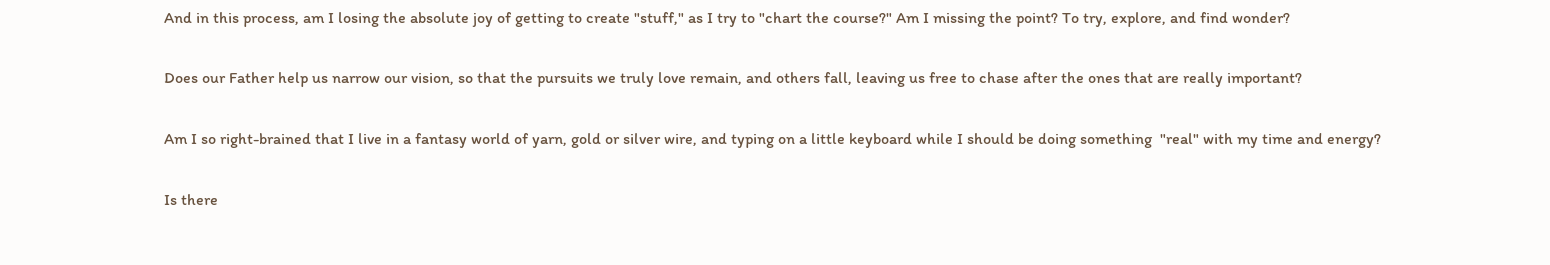And in this process, am I losing the absolute joy of getting to create "stuff," as I try to "chart the course?" Am I missing the point? To try, explore, and find wonder?

Does our Father help us narrow our vision, so that the pursuits we truly love remain, and others fall, leaving us free to chase after the ones that are really important?

Am I so right-brained that I live in a fantasy world of yarn, gold or silver wire, and typing on a little keyboard while I should be doing something  "real" with my time and energy?

Is there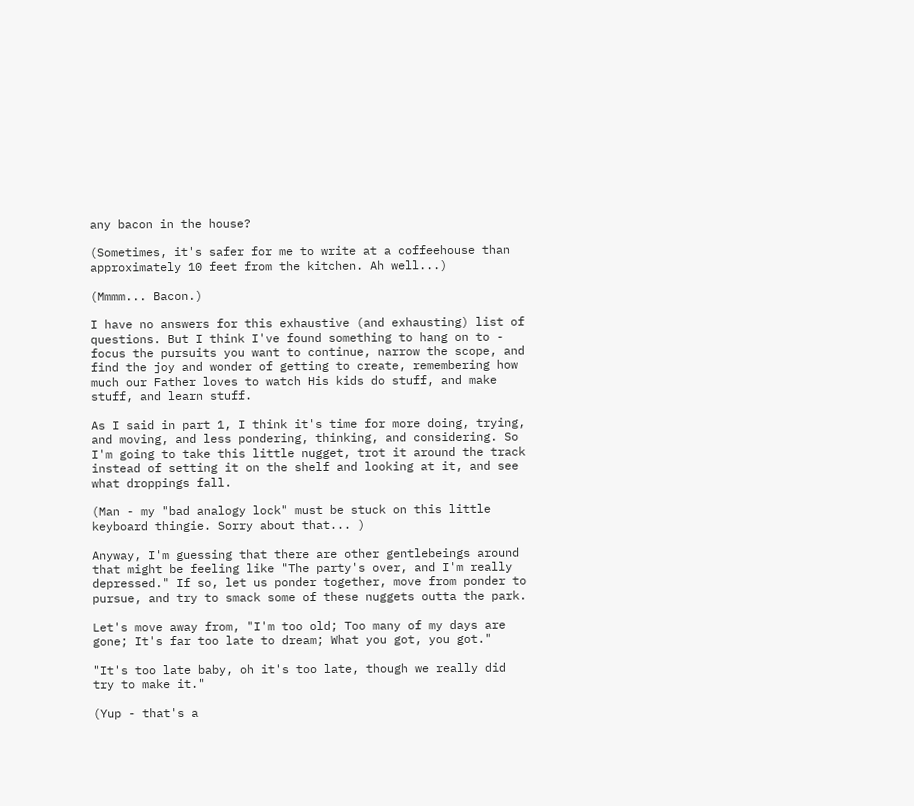any bacon in the house?

(Sometimes, it's safer for me to write at a coffeehouse than approximately 10 feet from the kitchen. Ah well...)

(Mmmm... Bacon.)

I have no answers for this exhaustive (and exhausting) list of questions. But I think I've found something to hang on to - focus the pursuits you want to continue, narrow the scope, and find the joy and wonder of getting to create, remembering how much our Father loves to watch His kids do stuff, and make stuff, and learn stuff.

As I said in part 1, I think it's time for more doing, trying, and moving, and less pondering, thinking, and considering. So I'm going to take this little nugget, trot it around the track instead of setting it on the shelf and looking at it, and see what droppings fall.

(Man - my "bad analogy lock" must be stuck on this little keyboard thingie. Sorry about that... )

Anyway, I'm guessing that there are other gentlebeings around that might be feeling like "The party's over, and I'm really depressed." If so, let us ponder together, move from ponder to pursue, and try to smack some of these nuggets outta the park.

Let's move away from, "I'm too old; Too many of my days are gone; It's far too late to dream; What you got, you got."

"It's too late baby, oh it's too late, though we really did try to make it."

(Yup - that's a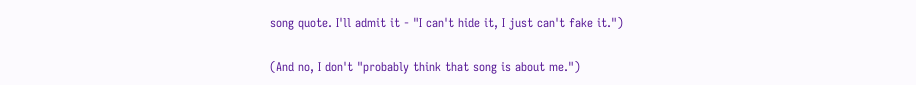song quote. I'll admit it - "I can't hide it, I just can't fake it.")

(And no, I don't "probably think that song is about me.")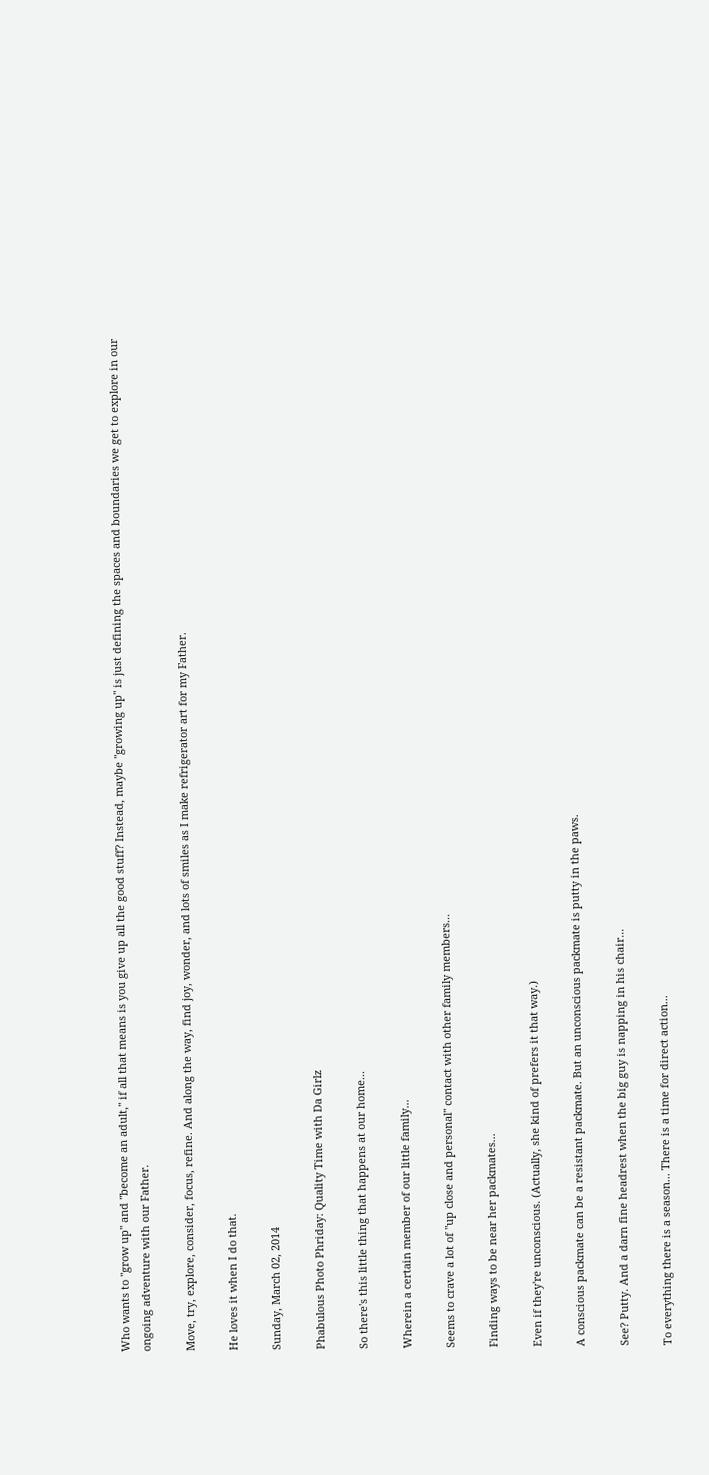Who wants to "grow up" and "become an adult," if all that means is you give up all the good stuff? Instead, maybe "growing up" is just defining the spaces and boundaries we get to explore in our ongoing adventure with our Father.

Move, try, explore, consider, focus, refine. And along the way, find joy, wonder, and lots of smiles as I make refrigerator art for my Father.

He loves it when I do that.

Sunday, March 02, 2014

Phabulous Photo Phriday: Quality Time with Da Girlz

So there's this little thing that happens at our home...

Wherein a certain member of our little family...

Seems to crave a lot of "up close and personal" contact with other family members...

Finding ways to be near her packmates...

Even if they're unconscious. (Actually, she kind of prefers it that way.)

A conscious packmate can be a resistant packmate. But an unconscious packmate is putty in the paws.

See? Putty. And a darn fine headrest when the big guy is napping in his chair...

To everything there is a season... There is a time for direct action...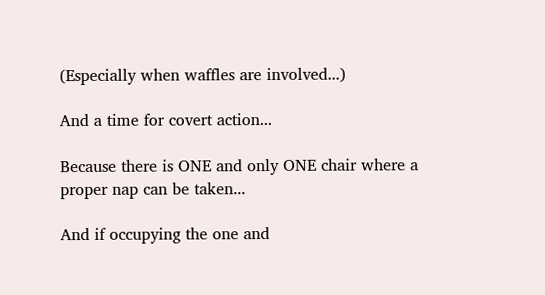(Especially when waffles are involved...)

And a time for covert action...

Because there is ONE and only ONE chair where a proper nap can be taken...

And if occupying the one and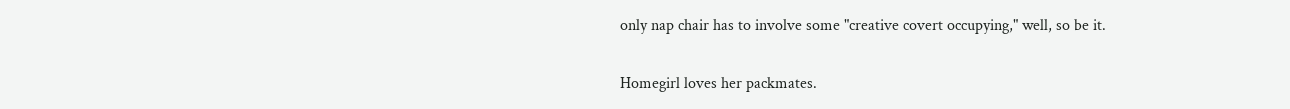only nap chair has to involve some "creative covert occupying," well, so be it.

Homegirl loves her packmates.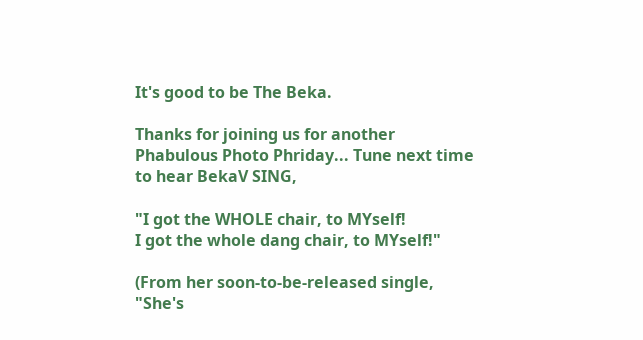It's good to be The Beka.

Thanks for joining us for another Phabulous Photo Phriday... Tune next time to hear BekaV SING,

"I got the WHOLE chair, to MYself!
I got the whole dang chair, to MYself!"

(From her soon-to-be-released single,
"She's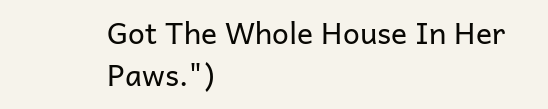Got The Whole House In Her Paws.")